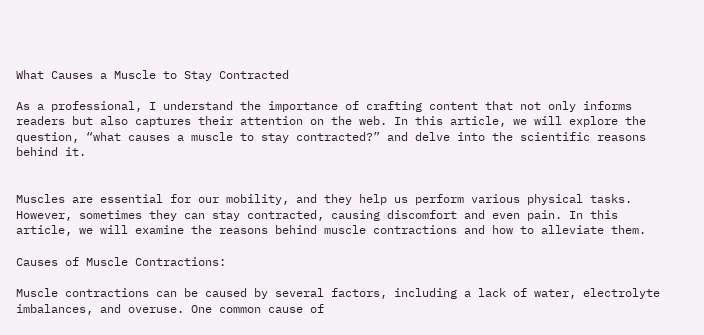What Causes a Muscle to Stay Contracted

As a professional, I understand the importance of crafting content that not only informs readers but also captures their attention on the web. In this article, we will explore the question, “what causes a muscle to stay contracted?” and delve into the scientific reasons behind it.


Muscles are essential for our mobility, and they help us perform various physical tasks. However, sometimes they can stay contracted, causing discomfort and even pain. In this article, we will examine the reasons behind muscle contractions and how to alleviate them.

Causes of Muscle Contractions:

Muscle contractions can be caused by several factors, including a lack of water, electrolyte imbalances, and overuse. One common cause of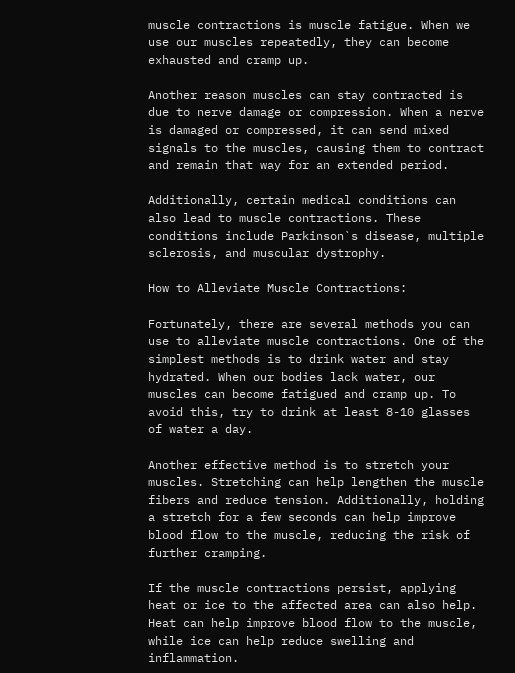muscle contractions is muscle fatigue. When we use our muscles repeatedly, they can become exhausted and cramp up.

Another reason muscles can stay contracted is due to nerve damage or compression. When a nerve is damaged or compressed, it can send mixed signals to the muscles, causing them to contract and remain that way for an extended period.

Additionally, certain medical conditions can also lead to muscle contractions. These conditions include Parkinson`s disease, multiple sclerosis, and muscular dystrophy.

How to Alleviate Muscle Contractions:

Fortunately, there are several methods you can use to alleviate muscle contractions. One of the simplest methods is to drink water and stay hydrated. When our bodies lack water, our muscles can become fatigued and cramp up. To avoid this, try to drink at least 8-10 glasses of water a day.

Another effective method is to stretch your muscles. Stretching can help lengthen the muscle fibers and reduce tension. Additionally, holding a stretch for a few seconds can help improve blood flow to the muscle, reducing the risk of further cramping.

If the muscle contractions persist, applying heat or ice to the affected area can also help. Heat can help improve blood flow to the muscle, while ice can help reduce swelling and inflammation.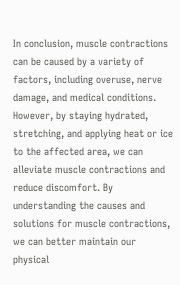In conclusion, muscle contractions can be caused by a variety of factors, including overuse, nerve damage, and medical conditions. However, by staying hydrated, stretching, and applying heat or ice to the affected area, we can alleviate muscle contractions and reduce discomfort. By understanding the causes and solutions for muscle contractions, we can better maintain our physical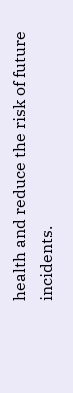health and reduce the risk of future incidents.